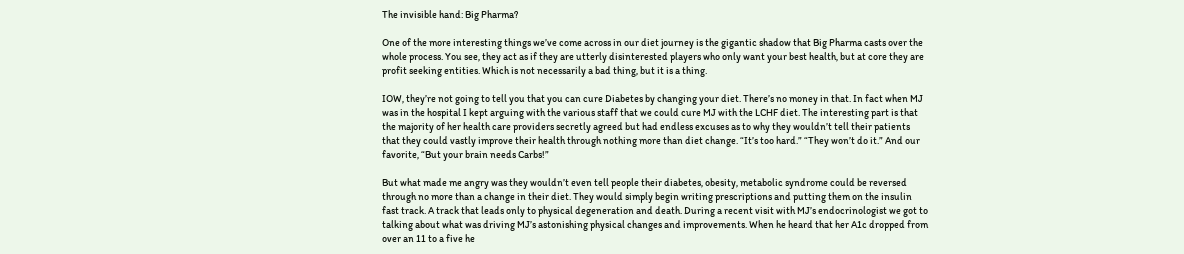The invisible hand: Big Pharma?

One of the more interesting things we’ve come across in our diet journey is the gigantic shadow that Big Pharma casts over the whole process. You see, they act as if they are utterly disinterested players who only want your best health, but at core they are profit seeking entities. Which is not necessarily a bad thing, but it is a thing.

IOW, they’re not going to tell you that you can cure Diabetes by changing your diet. There’s no money in that. In fact when MJ was in the hospital I kept arguing with the various staff that we could cure MJ with the LCHF diet. The interesting part is that the majority of her health care providers secretly agreed but had endless excuses as to why they wouldn’t tell their patients that they could vastly improve their health through nothing more than diet change. “It’s too hard.” “They won’t do it.” And our favorite, “But your brain needs Carbs!”

But what made me angry was they wouldn’t even tell people their diabetes, obesity, metabolic syndrome could be reversed through no more than a change in their diet. They would simply begin writing prescriptions and putting them on the insulin fast track. A track that leads only to physical degeneration and death. During a recent visit with MJ’s endocrinologist we got to talking about what was driving MJ’s astonishing physical changes and improvements. When he heard that her A1c dropped from over an 11 to a five he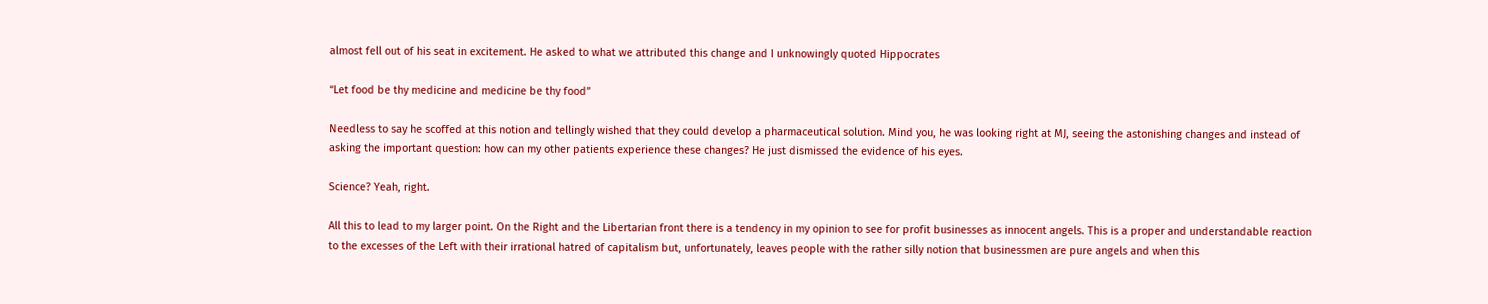almost fell out of his seat in excitement. He asked to what we attributed this change and I unknowingly quoted Hippocrates

“Let food be thy medicine and medicine be thy food”

Needless to say he scoffed at this notion and tellingly wished that they could develop a pharmaceutical solution. Mind you, he was looking right at MJ, seeing the astonishing changes and instead of asking the important question: how can my other patients experience these changes? He just dismissed the evidence of his eyes.

Science? Yeah, right.

All this to lead to my larger point. On the Right and the Libertarian front there is a tendency in my opinion to see for profit businesses as innocent angels. This is a proper and understandable reaction to the excesses of the Left with their irrational hatred of capitalism but, unfortunately, leaves people with the rather silly notion that businessmen are pure angels and when this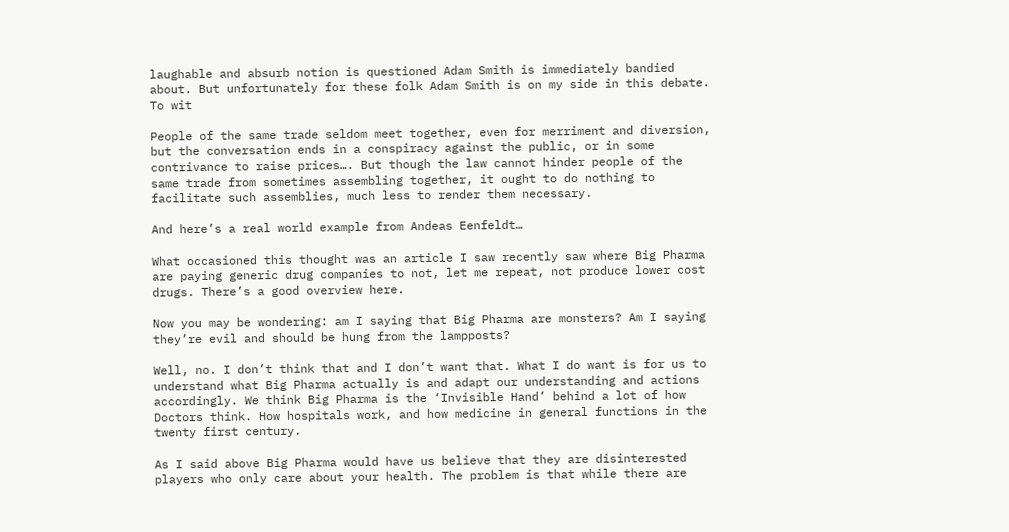laughable and absurb notion is questioned Adam Smith is immediately bandied about. But unfortunately for these folk Adam Smith is on my side in this debate. To wit

People of the same trade seldom meet together, even for merriment and diversion, but the conversation ends in a conspiracy against the public, or in some contrivance to raise prices…. But though the law cannot hinder people of the same trade from sometimes assembling together, it ought to do nothing to facilitate such assemblies, much less to render them necessary.

And here’s a real world example from Andeas Eenfeldt…

What occasioned this thought was an article I saw recently saw where Big Pharma are paying generic drug companies to not, let me repeat, not produce lower cost drugs. There’s a good overview here.

Now you may be wondering: am I saying that Big Pharma are monsters? Am I saying they’re evil and should be hung from the lampposts?

Well, no. I don’t think that and I don’t want that. What I do want is for us to understand what Big Pharma actually is and adapt our understanding and actions accordingly. We think Big Pharma is the ‘Invisible Hand’ behind a lot of how Doctors think. How hospitals work, and how medicine in general functions in the twenty first century.

As I said above Big Pharma would have us believe that they are disinterested players who only care about your health. The problem is that while there are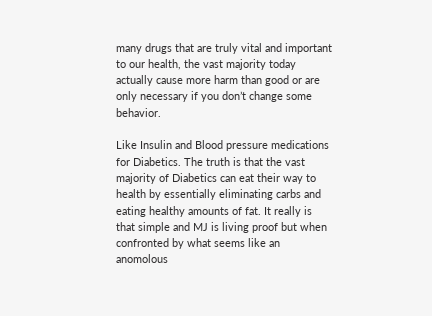many drugs that are truly vital and important to our health, the vast majority today actually cause more harm than good or are only necessary if you don’t change some behavior.

Like Insulin and Blood pressure medications for Diabetics. The truth is that the vast majority of Diabetics can eat their way to health by essentially eliminating carbs and eating healthy amounts of fat. It really is that simple and MJ is living proof but when confronted by what seems like an anomolous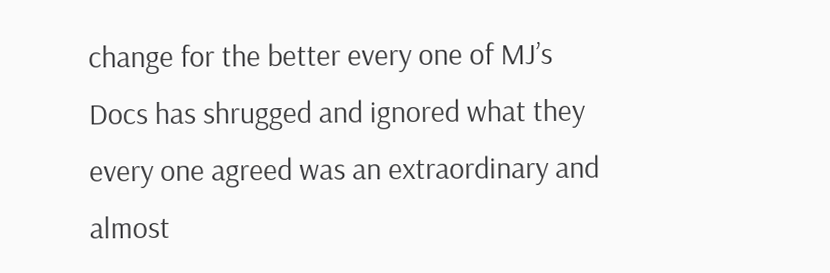change for the better every one of MJ’s Docs has shrugged and ignored what they every one agreed was an extraordinary and almost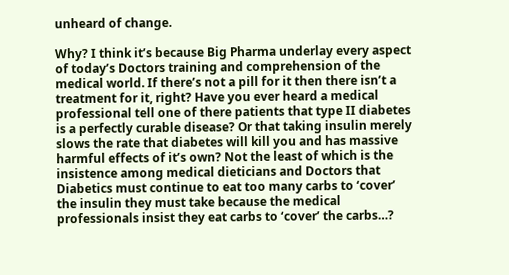unheard of change.

Why? I think it’s because Big Pharma underlay every aspect of today’s Doctors training and comprehension of the medical world. If there’s not a pill for it then there isn’t a treatment for it, right? Have you ever heard a medical professional tell one of there patients that type II diabetes is a perfectly curable disease? Or that taking insulin merely slows the rate that diabetes will kill you and has massive harmful effects of it’s own? Not the least of which is the insistence among medical dieticians and Doctors that Diabetics must continue to eat too many carbs to ‘cover’ the insulin they must take because the medical professionals insist they eat carbs to ‘cover’ the carbs…?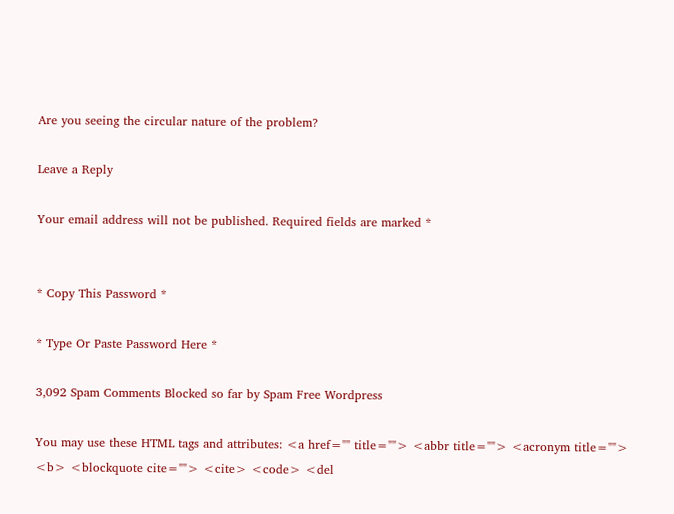Are you seeing the circular nature of the problem?

Leave a Reply

Your email address will not be published. Required fields are marked *


* Copy This Password *

* Type Or Paste Password Here *

3,092 Spam Comments Blocked so far by Spam Free Wordpress

You may use these HTML tags and attributes: <a href="" title=""> <abbr title=""> <acronym title=""> <b> <blockquote cite=""> <cite> <code> <del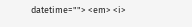datetime=""> <em> <i>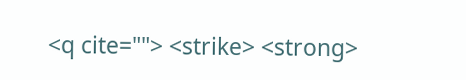<q cite=""> <strike> <strong>